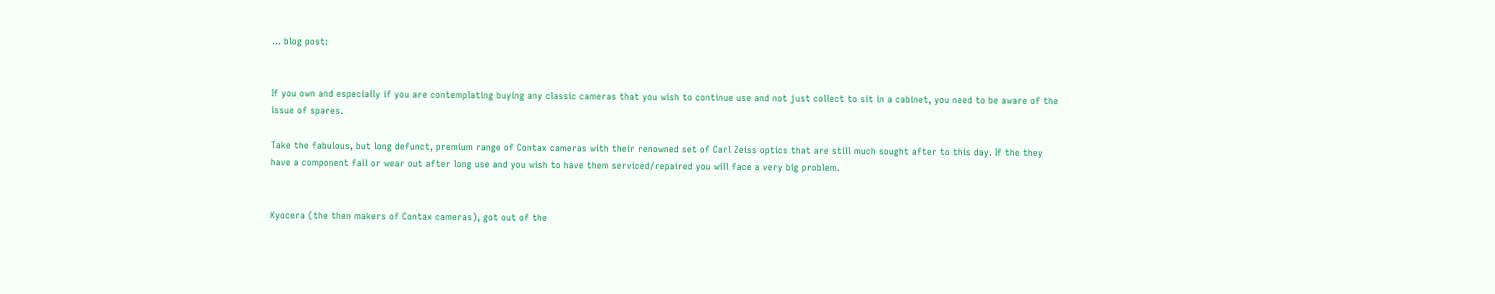... blog post:


If you own and especially if you are contemplating buying any classic cameras that you wish to continue use and not just collect to sit in a cabinet, you need to be aware of the issue of spares.

Take the fabulous, but long defunct, premium range of Contax cameras with their renowned set of Carl Zeiss optics that are still much sought after to this day. If the they have a component fail or wear out after long use and you wish to have them serviced/repaired you will face a very big problem.


Kyocera (the then makers of Contax cameras), got out of the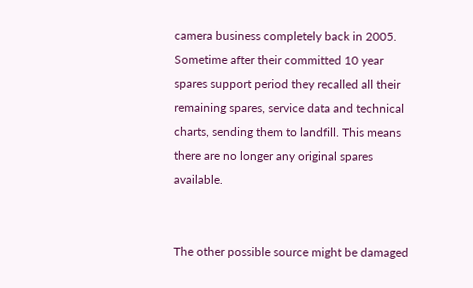camera business completely back in 2005. Sometime after their committed 10 year spares support period they recalled all their remaining spares, service data and technical charts, sending them to landfill. This means there are no longer any original spares available.


The other possible source might be damaged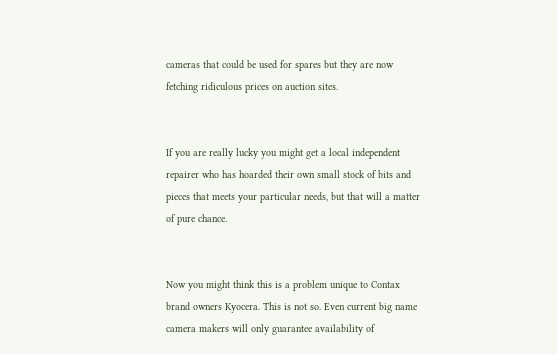cameras that could be used for spares but they are now fetching ridiculous prices on auction sites.


If you are really lucky you might get a local independent repairer who has hoarded their own small stock of bits and pieces that meets your particular needs, but that will a matter of pure chance.


Now you might think this is a problem unique to Contax brand owners Kyocera. This is not so. Even current big name camera makers will only guarantee availability of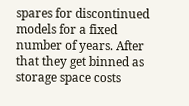spares for discontinued models for a fixed number of years. After that they get binned as storage space costs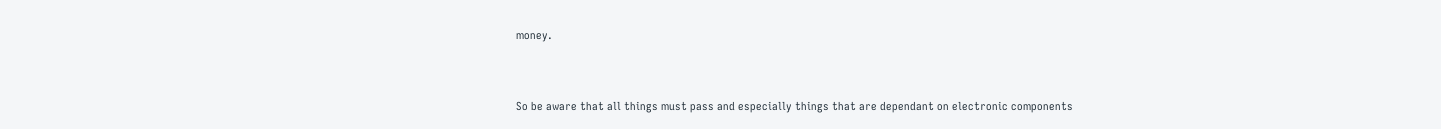money.


So be aware that all things must pass and especially things that are dependant on electronic components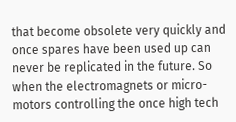that become obsolete very quickly and once spares have been used up can never be replicated in the future. So when the electromagnets or micro-motors controlling the once high tech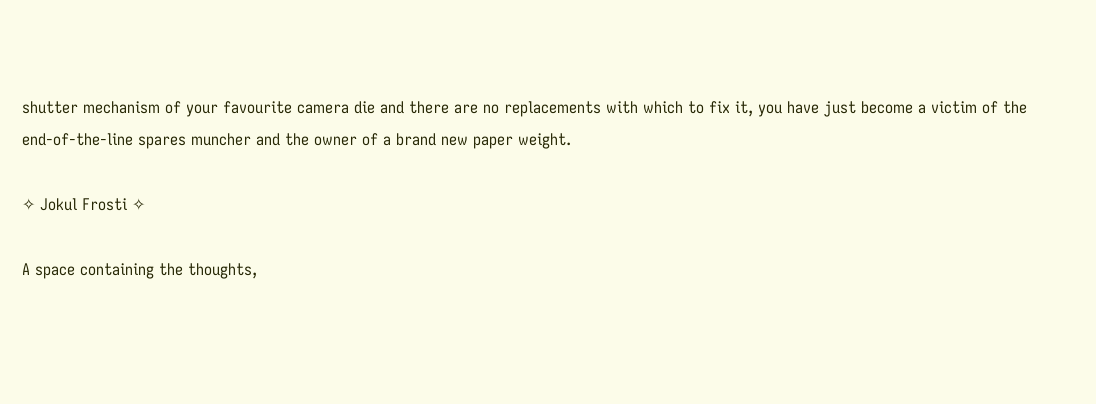shutter mechanism of your favourite camera die and there are no replacements with which to fix it, you have just become a victim of the end-of-the-line spares muncher and the owner of a brand new paper weight.

✧ Jokul Frosti ✧

A space containing the thoughts,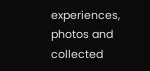experiences, photos and collected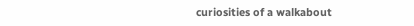curiosities of a walkabout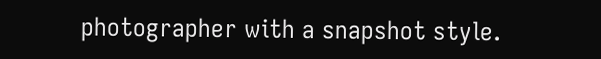photographer with a snapshot style.